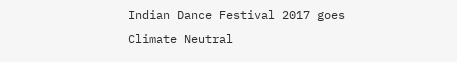Indian Dance Festival 2017 goes Climate Neutral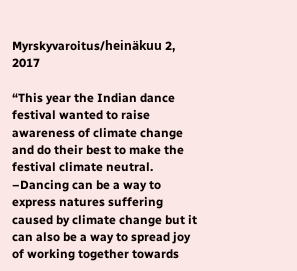Myrskyvaroitus/heinäkuu 2, 2017

“This year the Indian dance festival wanted to raise awareness of climate change and do their best to make the festival climate neutral. –Dancing can be a way to express natures suffering caused by climate change but it can also be a way to spread joy of working together towards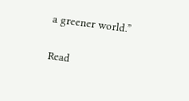a greener world.”

Read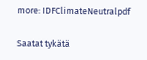more: IDFClimateNeutralpdf

Saatat tykätä